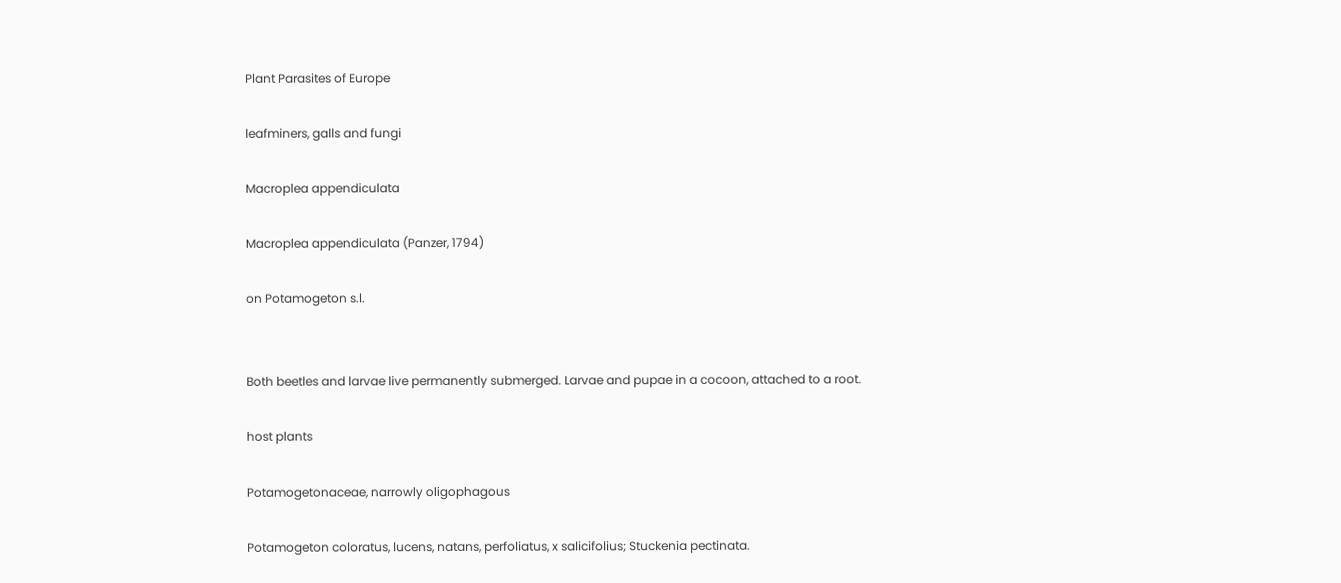Plant Parasites of Europe

leafminers, galls and fungi

Macroplea appendiculata

Macroplea appendiculata (Panzer, 1794)

on Potamogeton s.l.


Both beetles and larvae live permanently submerged. Larvae and pupae in a cocoon, attached to a root.

host plants

Potamogetonaceae, narrowly oligophagous

Potamogeton coloratus, lucens, natans, perfoliatus, x salicifolius; Stuckenia pectinata.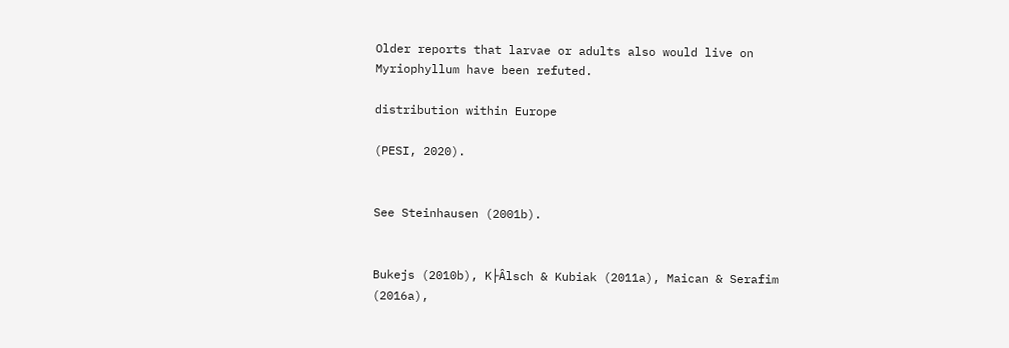Older reports that larvae or adults also would live on Myriophyllum have been refuted.

distribution within Europe

(PESI, 2020).


See Steinhausen (2001b).


Bukejs (2010b), K├Âlsch & Kubiak (2011a), Maican & Serafim (2016a),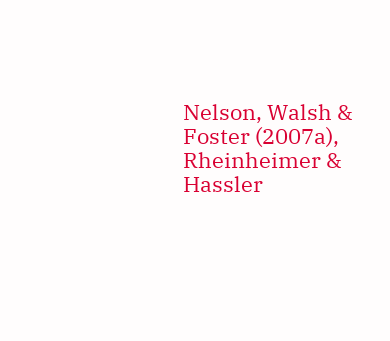Nelson, Walsh & Foster (2007a), Rheinheimer & Hassler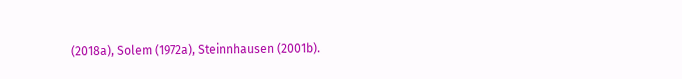(2018a), Solem (1972a), Steinnhausen (2001b).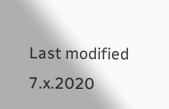Last modified 7.x.2020